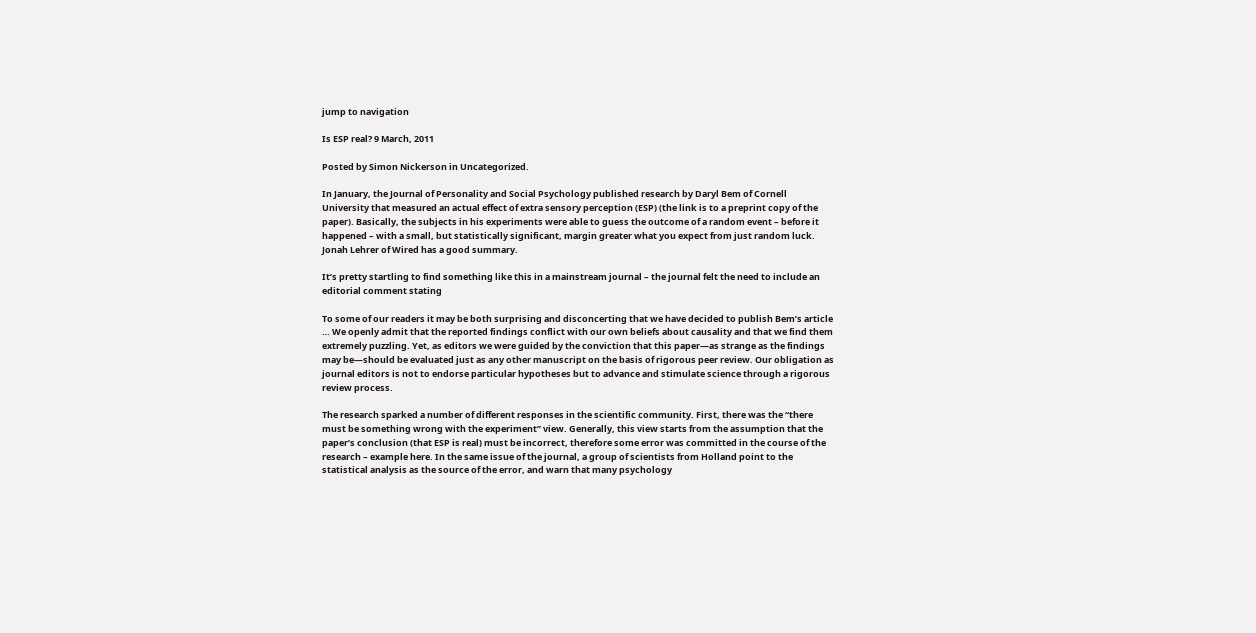jump to navigation

Is ESP real? 9 March, 2011

Posted by Simon Nickerson in Uncategorized.

In January, the Journal of Personality and Social Psychology published research by Daryl Bem of Cornell University that measured an actual effect of extra sensory perception (ESP) (the link is to a preprint copy of the paper). Basically, the subjects in his experiments were able to guess the outcome of a random event – before it happened – with a small, but statistically significant, margin greater what you expect from just random luck. Jonah Lehrer of Wired has a good summary.

It’s pretty startling to find something like this in a mainstream journal – the journal felt the need to include an editorial comment stating

To some of our readers it may be both surprising and disconcerting that we have decided to publish Bem’s article … We openly admit that the reported findings conflict with our own beliefs about causality and that we find them extremely puzzling. Yet, as editors we were guided by the conviction that this paper—as strange as the findings may be—should be evaluated just as any other manuscript on the basis of rigorous peer review. Our obligation as journal editors is not to endorse particular hypotheses but to advance and stimulate science through a rigorous review process.

The research sparked a number of different responses in the scientific community. First, there was the “there must be something wrong with the experiment” view. Generally, this view starts from the assumption that the paper’s conclusion (that ESP is real) must be incorrect, therefore some error was committed in the course of the research – example here. In the same issue of the journal, a group of scientists from Holland point to the statistical analysis as the source of the error, and warn that many psychology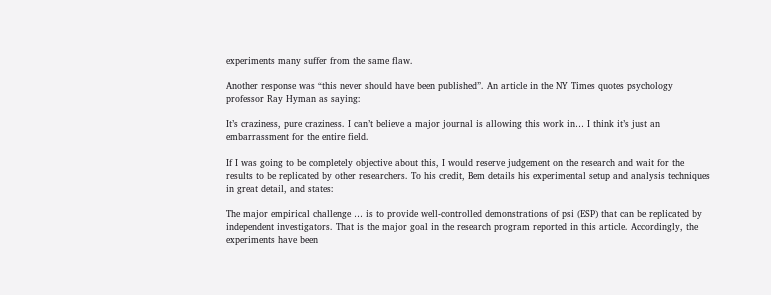experiments many suffer from the same flaw.

Another response was “this never should have been published”. An article in the NY Times quotes psychology professor Ray Hyman as saying:

It’s craziness, pure craziness. I can’t believe a major journal is allowing this work in… I think it’s just an embarrassment for the entire field.

If I was going to be completely objective about this, I would reserve judgement on the research and wait for the results to be replicated by other researchers. To his credit, Bem details his experimental setup and analysis techniques in great detail, and states:

The major empirical challenge … is to provide well-controlled demonstrations of psi (ESP) that can be replicated by independent investigators. That is the major goal in the research program reported in this article. Accordingly, the experiments have been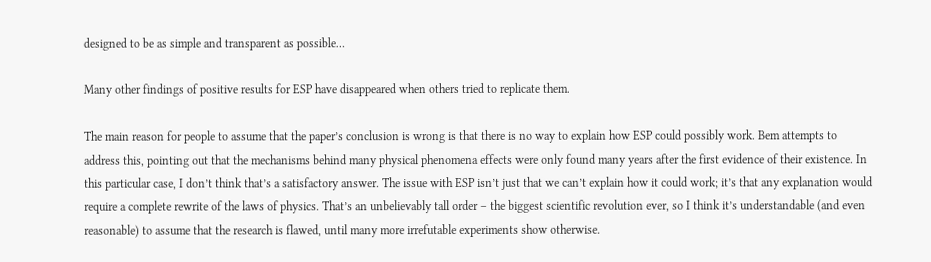designed to be as simple and transparent as possible…

Many other findings of positive results for ESP have disappeared when others tried to replicate them.

The main reason for people to assume that the paper’s conclusion is wrong is that there is no way to explain how ESP could possibly work. Bem attempts to address this, pointing out that the mechanisms behind many physical phenomena effects were only found many years after the first evidence of their existence. In this particular case, I don’t think that’s a satisfactory answer. The issue with ESP isn’t just that we can’t explain how it could work; it’s that any explanation would require a complete rewrite of the laws of physics. That’s an unbelievably tall order – the biggest scientific revolution ever, so I think it’s understandable (and even reasonable) to assume that the research is flawed, until many more irrefutable experiments show otherwise.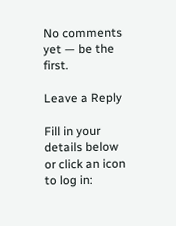No comments yet — be the first.

Leave a Reply

Fill in your details below or click an icon to log in: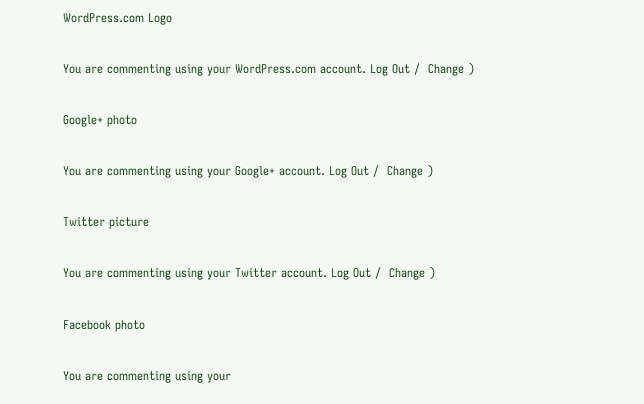WordPress.com Logo

You are commenting using your WordPress.com account. Log Out /  Change )

Google+ photo

You are commenting using your Google+ account. Log Out /  Change )

Twitter picture

You are commenting using your Twitter account. Log Out /  Change )

Facebook photo

You are commenting using your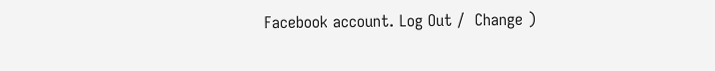Facebook account. Log Out /  Change )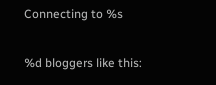Connecting to %s

%d bloggers like this: